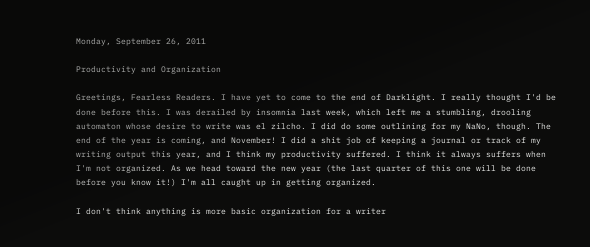Monday, September 26, 2011

Productivity and Organization

Greetings, Fearless Readers. I have yet to come to the end of Darklight. I really thought I'd be done before this. I was derailed by insomnia last week, which left me a stumbling, drooling automaton whose desire to write was el zilcho. I did do some outlining for my NaNo, though. The end of the year is coming, and November! I did a shit job of keeping a journal or track of my writing output this year, and I think my productivity suffered. I think it always suffers when I'm not organized. As we head toward the new year (the last quarter of this one will be done before you know it!) I'm all caught up in getting organized.

I don't think anything is more basic organization for a writer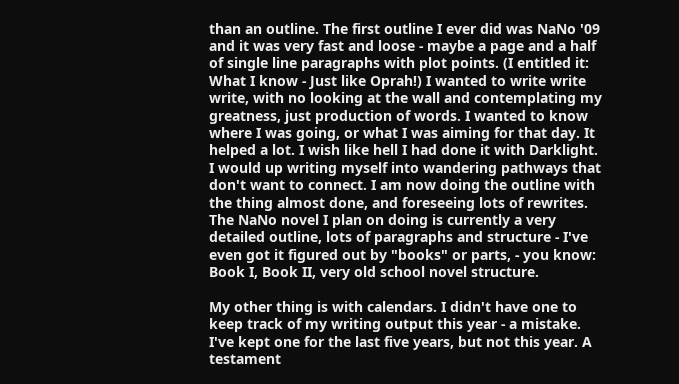than an outline. The first outline I ever did was NaNo '09 and it was very fast and loose - maybe a page and a half of single line paragraphs with plot points. (I entitled it: What I know - Just like Oprah!) I wanted to write write write, with no looking at the wall and contemplating my greatness, just production of words. I wanted to know where I was going, or what I was aiming for that day. It helped a lot. I wish like hell I had done it with Darklight. I would up writing myself into wandering pathways that don't want to connect. I am now doing the outline with the thing almost done, and foreseeing lots of rewrites. The NaNo novel I plan on doing is currently a very detailed outline, lots of paragraphs and structure - I've even got it figured out by "books" or parts, - you know: Book I, Book II, very old school novel structure.

My other thing is with calendars. I didn't have one to keep track of my writing output this year - a mistake. I've kept one for the last five years, but not this year. A testament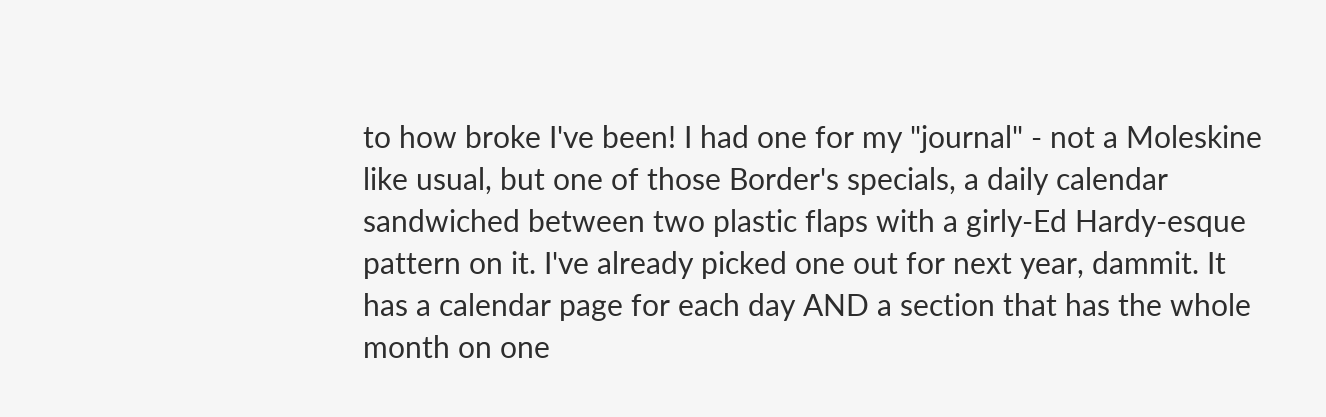to how broke I've been! I had one for my "journal" - not a Moleskine like usual, but one of those Border's specials, a daily calendar sandwiched between two plastic flaps with a girly-Ed Hardy-esque pattern on it. I've already picked one out for next year, dammit. It has a calendar page for each day AND a section that has the whole month on one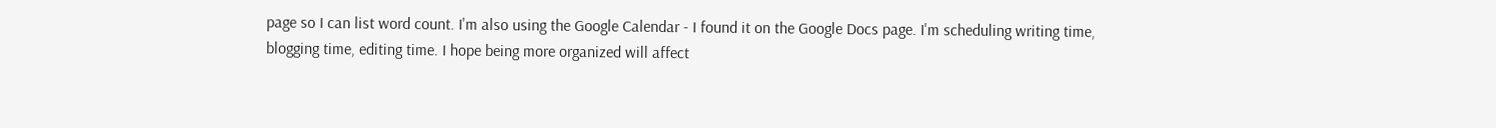page so I can list word count. I'm also using the Google Calendar - I found it on the Google Docs page. I'm scheduling writing time, blogging time, editing time. I hope being more organized will affect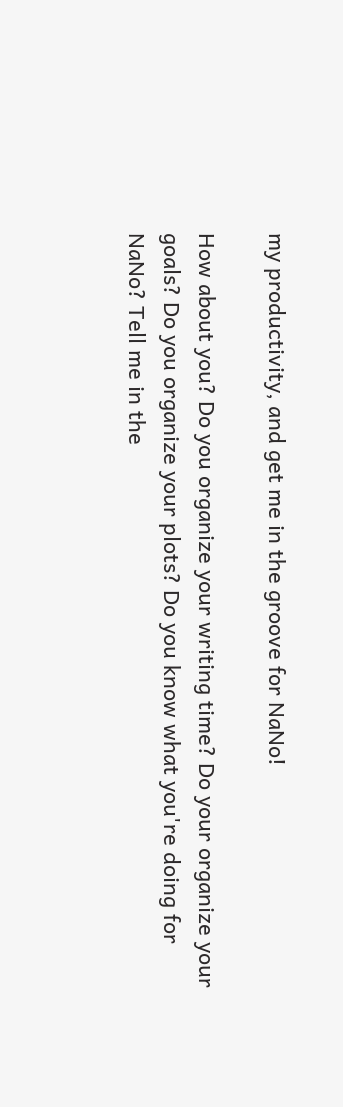my productivity, and get me in the groove for NaNo!

How about you? Do you organize your writing time? Do your organize your goals? Do you organize your plots? Do you know what you're doing for NaNo? Tell me in the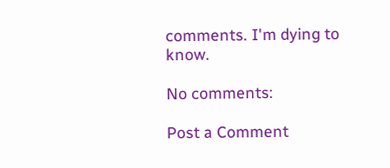comments. I'm dying to know.

No comments:

Post a Comment